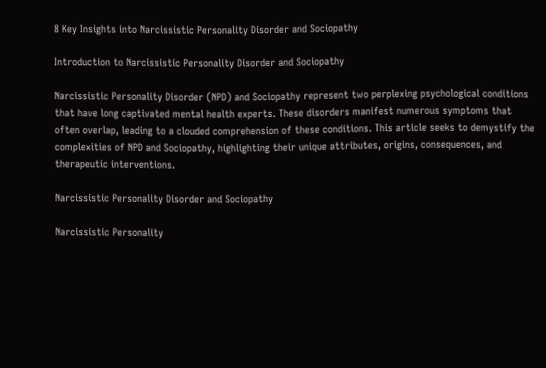8 Key Insights into Narcissistic Personality Disorder and Sociopathy

Introduction to Narcissistic Personality Disorder and Sociopathy

Narcissistic Personality Disorder (NPD) and Sociopathy represent two perplexing psychological conditions that have long captivated mental health experts. These disorders manifest numerous symptoms that often overlap, leading to a clouded comprehension of these conditions. This article seeks to demystify the complexities of NPD and Sociopathy, highlighting their unique attributes, origins, consequences, and therapeutic interventions.

Narcissistic Personality Disorder and Sociopathy

Narcissistic Personality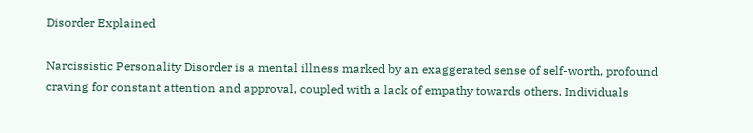Disorder Explained

Narcissistic Personality Disorder is a mental illness marked by an exaggerated sense of self-worth, profound craving for constant attention and approval, coupled with a lack of empathy towards others. Individuals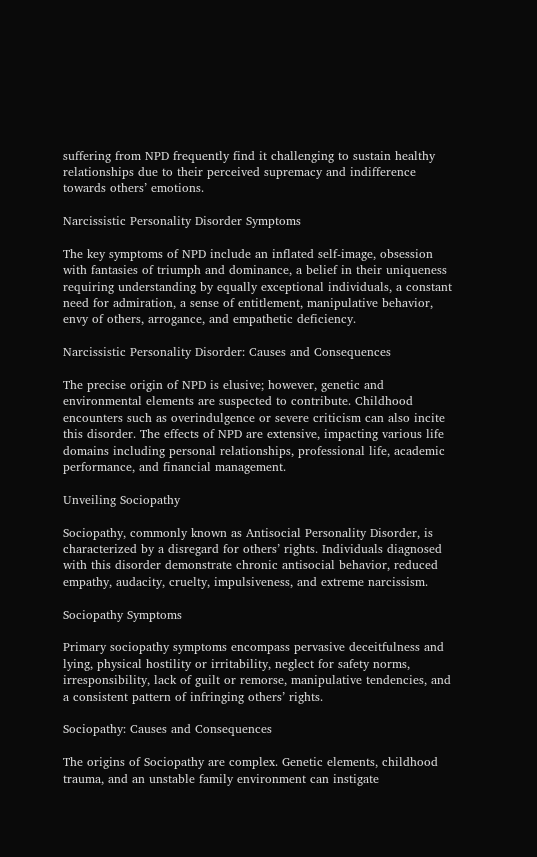suffering from NPD frequently find it challenging to sustain healthy relationships due to their perceived supremacy and indifference towards others’ emotions.

Narcissistic Personality Disorder Symptoms

The key symptoms of NPD include an inflated self-image, obsession with fantasies of triumph and dominance, a belief in their uniqueness requiring understanding by equally exceptional individuals, a constant need for admiration, a sense of entitlement, manipulative behavior, envy of others, arrogance, and empathetic deficiency.

Narcissistic Personality Disorder: Causes and Consequences

The precise origin of NPD is elusive; however, genetic and environmental elements are suspected to contribute. Childhood encounters such as overindulgence or severe criticism can also incite this disorder. The effects of NPD are extensive, impacting various life domains including personal relationships, professional life, academic performance, and financial management.

Unveiling Sociopathy

Sociopathy, commonly known as Antisocial Personality Disorder, is characterized by a disregard for others’ rights. Individuals diagnosed with this disorder demonstrate chronic antisocial behavior, reduced empathy, audacity, cruelty, impulsiveness, and extreme narcissism.

Sociopathy Symptoms

Primary sociopathy symptoms encompass pervasive deceitfulness and lying, physical hostility or irritability, neglect for safety norms, irresponsibility, lack of guilt or remorse, manipulative tendencies, and a consistent pattern of infringing others’ rights.

Sociopathy: Causes and Consequences

The origins of Sociopathy are complex. Genetic elements, childhood trauma, and an unstable family environment can instigate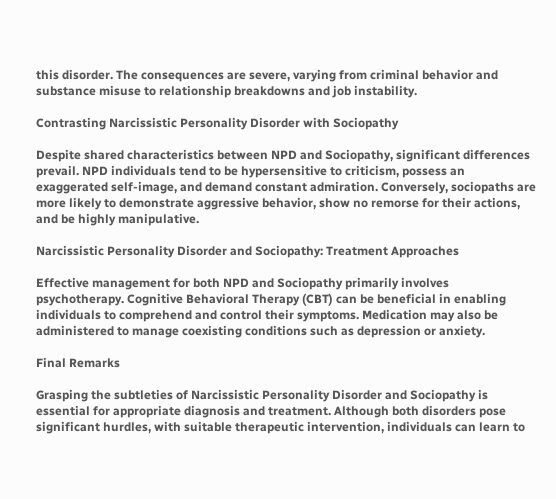this disorder. The consequences are severe, varying from criminal behavior and substance misuse to relationship breakdowns and job instability.

Contrasting Narcissistic Personality Disorder with Sociopathy

Despite shared characteristics between NPD and Sociopathy, significant differences prevail. NPD individuals tend to be hypersensitive to criticism, possess an exaggerated self-image, and demand constant admiration. Conversely, sociopaths are more likely to demonstrate aggressive behavior, show no remorse for their actions, and be highly manipulative.

Narcissistic Personality Disorder and Sociopathy: Treatment Approaches

Effective management for both NPD and Sociopathy primarily involves psychotherapy. Cognitive Behavioral Therapy (CBT) can be beneficial in enabling individuals to comprehend and control their symptoms. Medication may also be administered to manage coexisting conditions such as depression or anxiety.

Final Remarks

Grasping the subtleties of Narcissistic Personality Disorder and Sociopathy is essential for appropriate diagnosis and treatment. Although both disorders pose significant hurdles, with suitable therapeutic intervention, individuals can learn to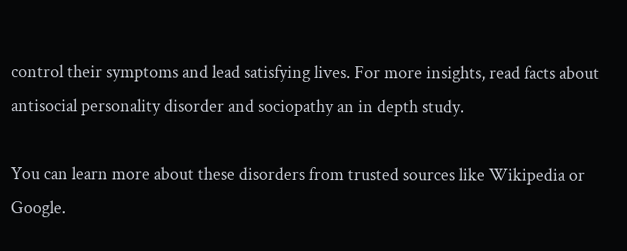control their symptoms and lead satisfying lives. For more insights, read facts about antisocial personality disorder and sociopathy an in depth study.

You can learn more about these disorders from trusted sources like Wikipedia or Google.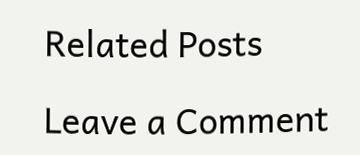Related Posts

Leave a Comment